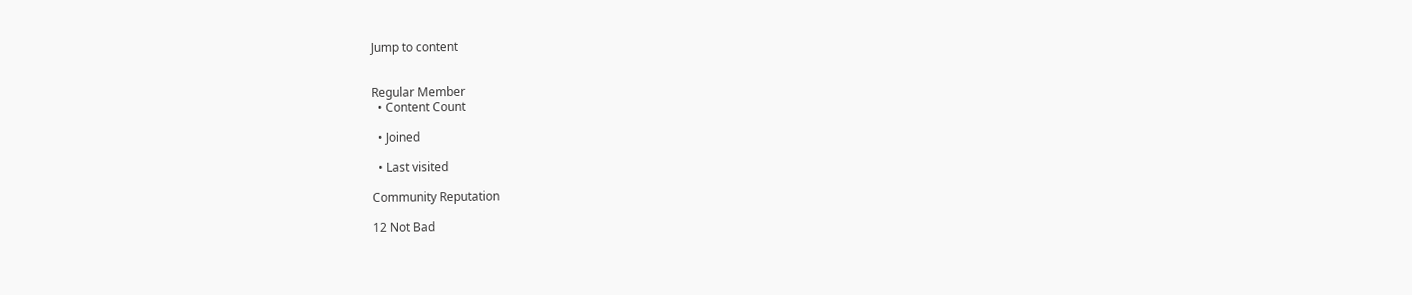Jump to content


Regular Member
  • Content Count

  • Joined

  • Last visited

Community Reputation

12 Not Bad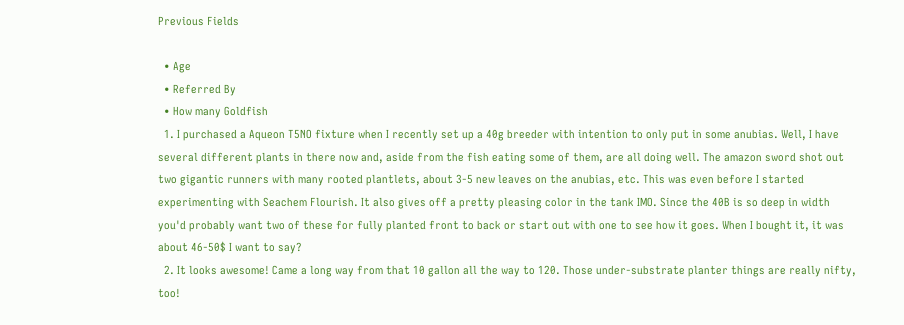Previous Fields

  • Age
  • Referred By
  • How many Goldfish
  1. I purchased a Aqueon T5NO fixture when I recently set up a 40g breeder with intention to only put in some anubias. Well, I have several different plants in there now and, aside from the fish eating some of them, are all doing well. The amazon sword shot out two gigantic runners with many rooted plantlets, about 3-5 new leaves on the anubias, etc. This was even before I started experimenting with Seachem Flourish. It also gives off a pretty pleasing color in the tank IMO. Since the 40B is so deep in width you'd probably want two of these for fully planted front to back or start out with one to see how it goes. When I bought it, it was about 46-50$ I want to say?
  2. It looks awesome! Came a long way from that 10 gallon all the way to 120. Those under-substrate planter things are really nifty, too!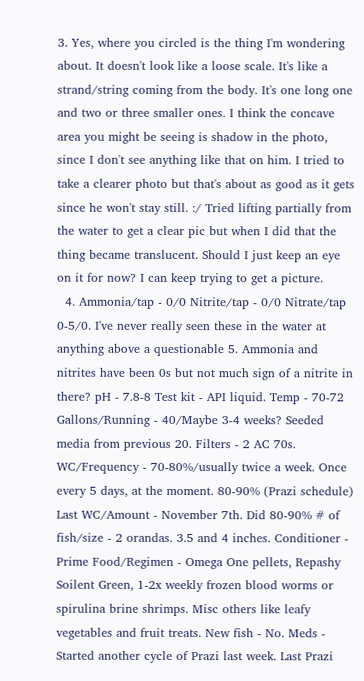3. Yes, where you circled is the thing I'm wondering about. It doesn't look like a loose scale. It's like a strand/string coming from the body. It's one long one and two or three smaller ones. I think the concave area you might be seeing is shadow in the photo, since I don't see anything like that on him. I tried to take a clearer photo but that's about as good as it gets since he won't stay still. :/ Tried lifting partially from the water to get a clear pic but when I did that the thing became translucent. Should I just keep an eye on it for now? I can keep trying to get a picture.
  4. Ammonia/tap - 0/0 Nitrite/tap - 0/0 Nitrate/tap 0-5/0. I've never really seen these in the water at anything above a questionable 5. Ammonia and nitrites have been 0s but not much sign of a nitrite in there? pH - 7.8-8 Test kit - API liquid. Temp - 70-72 Gallons/Running - 40/Maybe 3-4 weeks? Seeded media from previous 20. Filters - 2 AC 70s. WC/Frequency - 70-80%/usually twice a week. Once every 5 days, at the moment. 80-90% (Prazi schedule) Last WC/Amount - November 7th. Did 80-90% # of fish/size - 2 orandas. 3.5 and 4 inches. Conditioner - Prime Food/Regimen - Omega One pellets, Repashy Soilent Green, 1-2x weekly frozen blood worms or spirulina brine shrimps. Misc others like leafy vegetables and fruit treats. New fish - No. Meds - Started another cycle of Prazi last week. Last Prazi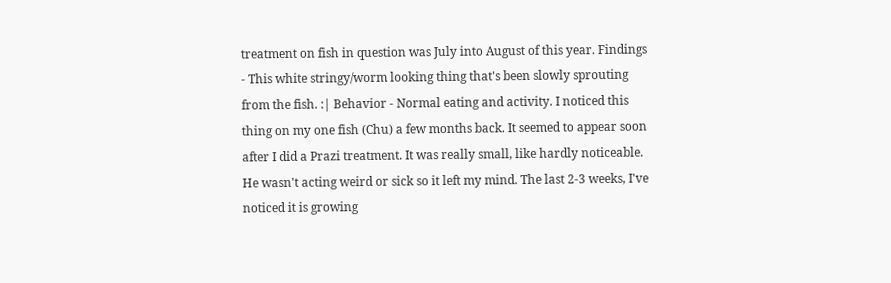treatment on fish in question was July into August of this year. Findings - This white stringy/worm looking thing that's been slowly sprouting from the fish. :| Behavior - Normal eating and activity. I noticed this thing on my one fish (Chu) a few months back. It seemed to appear soon after I did a Prazi treatment. It was really small, like hardly noticeable. He wasn't acting weird or sick so it left my mind. The last 2-3 weeks, I've noticed it is growing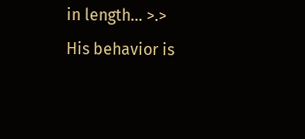in length... >.> His behavior is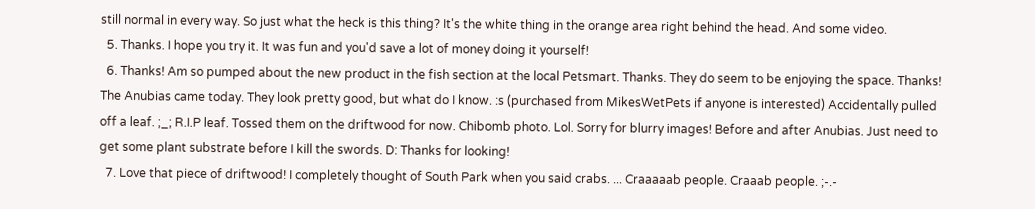still normal in every way. So just what the heck is this thing? It's the white thing in the orange area right behind the head. And some video.
  5. Thanks. I hope you try it. It was fun and you'd save a lot of money doing it yourself!
  6. Thanks! Am so pumped about the new product in the fish section at the local Petsmart. Thanks. They do seem to be enjoying the space. Thanks! The Anubias came today. They look pretty good, but what do I know. :s (purchased from MikesWetPets if anyone is interested) Accidentally pulled off a leaf. ;_; R.I.P leaf. Tossed them on the driftwood for now. Chibomb photo. Lol. Sorry for blurry images! Before and after Anubias. Just need to get some plant substrate before I kill the swords. D: Thanks for looking!
  7. Love that piece of driftwood! I completely thought of South Park when you said crabs. ... Craaaaab people. Craaab people. ;-.-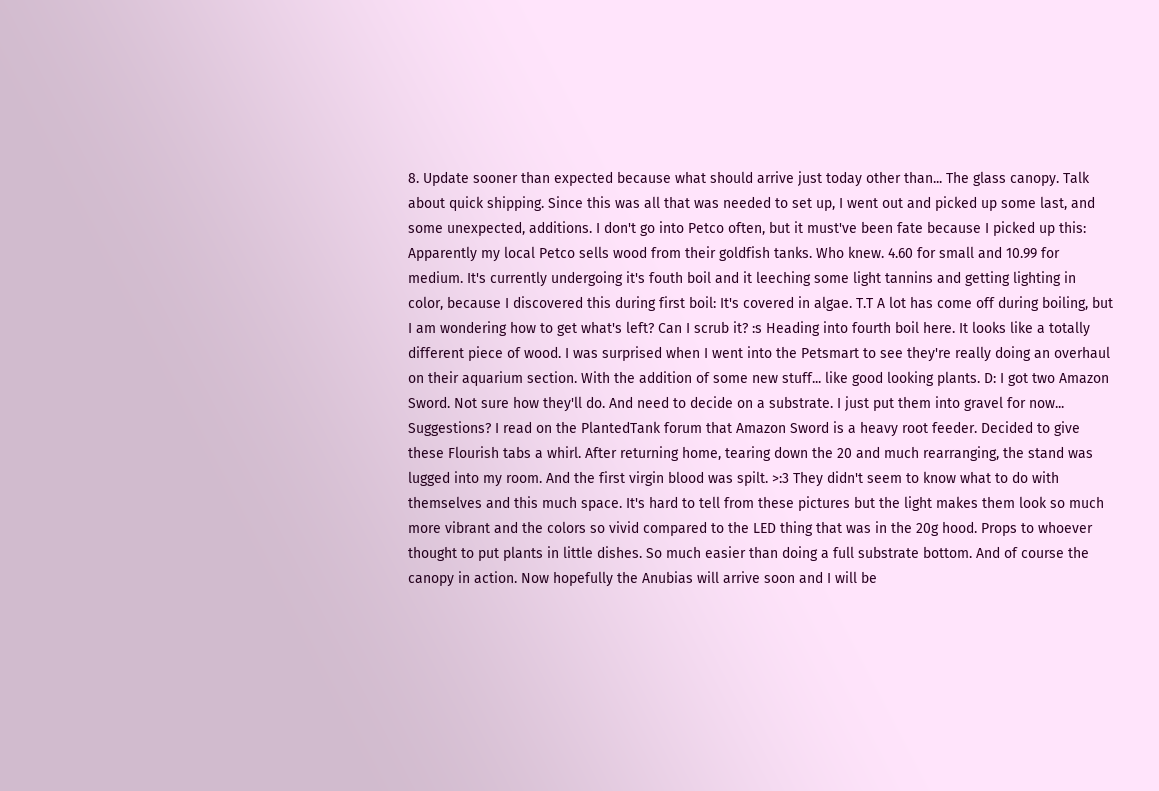8. Update sooner than expected because what should arrive just today other than... The glass canopy. Talk about quick shipping. Since this was all that was needed to set up, I went out and picked up some last, and some unexpected, additions. I don't go into Petco often, but it must've been fate because I picked up this: Apparently my local Petco sells wood from their goldfish tanks. Who knew. 4.60 for small and 10.99 for medium. It's currently undergoing it's fouth boil and it leeching some light tannins and getting lighting in color, because I discovered this during first boil: It's covered in algae. T.T A lot has come off during boiling, but I am wondering how to get what's left? Can I scrub it? :s Heading into fourth boil here. It looks like a totally different piece of wood. I was surprised when I went into the Petsmart to see they're really doing an overhaul on their aquarium section. With the addition of some new stuff... like good looking plants. D: I got two Amazon Sword. Not sure how they'll do. And need to decide on a substrate. I just put them into gravel for now... Suggestions? I read on the PlantedTank forum that Amazon Sword is a heavy root feeder. Decided to give these Flourish tabs a whirl. After returning home, tearing down the 20 and much rearranging, the stand was lugged into my room. And the first virgin blood was spilt. >:3 They didn't seem to know what to do with themselves and this much space. It's hard to tell from these pictures but the light makes them look so much more vibrant and the colors so vivid compared to the LED thing that was in the 20g hood. Props to whoever thought to put plants in little dishes. So much easier than doing a full substrate bottom. And of course the canopy in action. Now hopefully the Anubias will arrive soon and I will be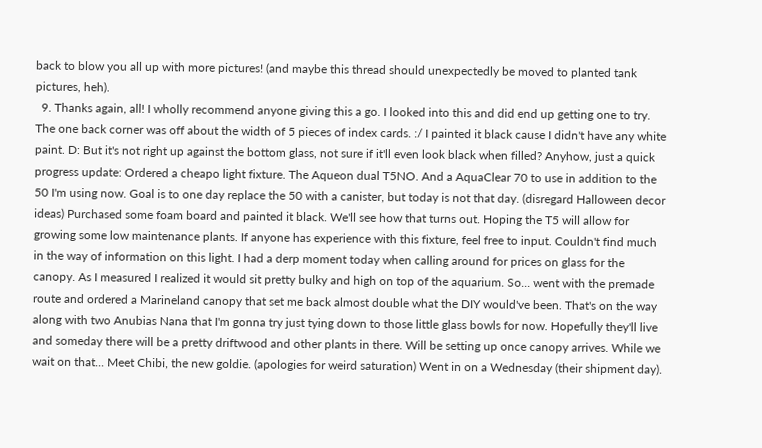back to blow you all up with more pictures! (and maybe this thread should unexpectedly be moved to planted tank pictures, heh).
  9. Thanks again, all! I wholly recommend anyone giving this a go. I looked into this and did end up getting one to try. The one back corner was off about the width of 5 pieces of index cards. :/ I painted it black cause I didn't have any white paint. D: But it's not right up against the bottom glass, not sure if it'll even look black when filled? Anyhow, just a quick progress update: Ordered a cheapo light fixture. The Aqueon dual T5NO. And a AquaClear 70 to use in addition to the 50 I'm using now. Goal is to one day replace the 50 with a canister, but today is not that day. (disregard Halloween decor ideas) Purchased some foam board and painted it black. We'll see how that turns out. Hoping the T5 will allow for growing some low maintenance plants. If anyone has experience with this fixture, feel free to input. Couldn't find much in the way of information on this light. I had a derp moment today when calling around for prices on glass for the canopy. As I measured I realized it would sit pretty bulky and high on top of the aquarium. So... went with the premade route and ordered a Marineland canopy that set me back almost double what the DIY would've been. That's on the way along with two Anubias Nana that I'm gonna try just tying down to those little glass bowls for now. Hopefully they'll live and someday there will be a pretty driftwood and other plants in there. Will be setting up once canopy arrives. While we wait on that... Meet Chibi, the new goldie. (apologies for weird saturation) Went in on a Wednesday (their shipment day).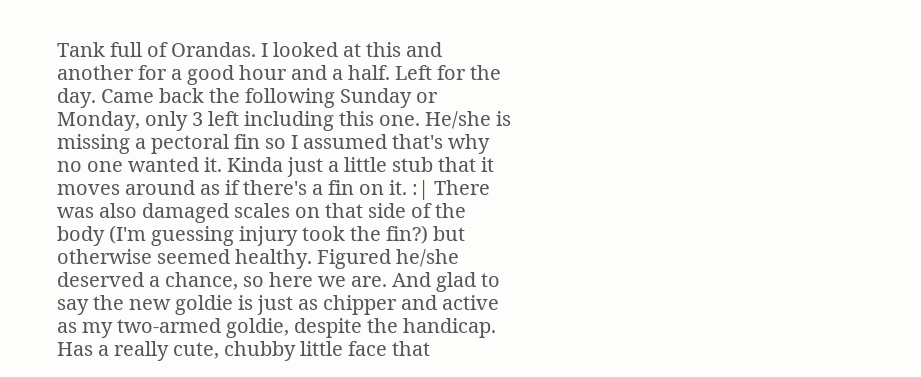Tank full of Orandas. I looked at this and another for a good hour and a half. Left for the day. Came back the following Sunday or Monday, only 3 left including this one. He/she is missing a pectoral fin so I assumed that's why no one wanted it. Kinda just a little stub that it moves around as if there's a fin on it. :| There was also damaged scales on that side of the body (I'm guessing injury took the fin?) but otherwise seemed healthy. Figured he/she deserved a chance, so here we are. And glad to say the new goldie is just as chipper and active as my two-armed goldie, despite the handicap. Has a really cute, chubby little face that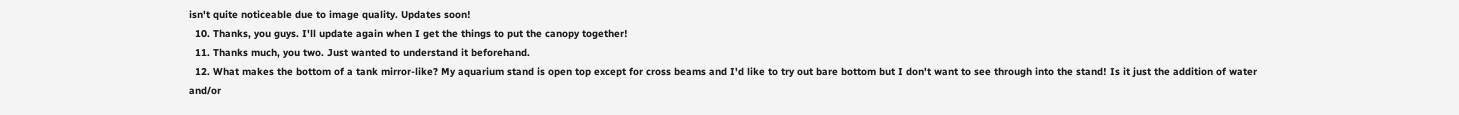isn't quite noticeable due to image quality. Updates soon!
  10. Thanks, you guys. I'll update again when I get the things to put the canopy together!
  11. Thanks much, you two. Just wanted to understand it beforehand.
  12. What makes the bottom of a tank mirror-like? My aquarium stand is open top except for cross beams and I'd like to try out bare bottom but I don't want to see through into the stand! Is it just the addition of water and/or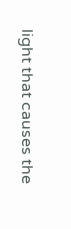light that causes the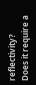reflectivity? Does it require a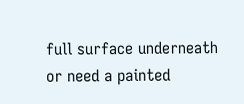full surface underneath or need a painted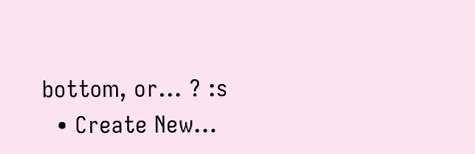bottom, or... ? :s
  • Create New...